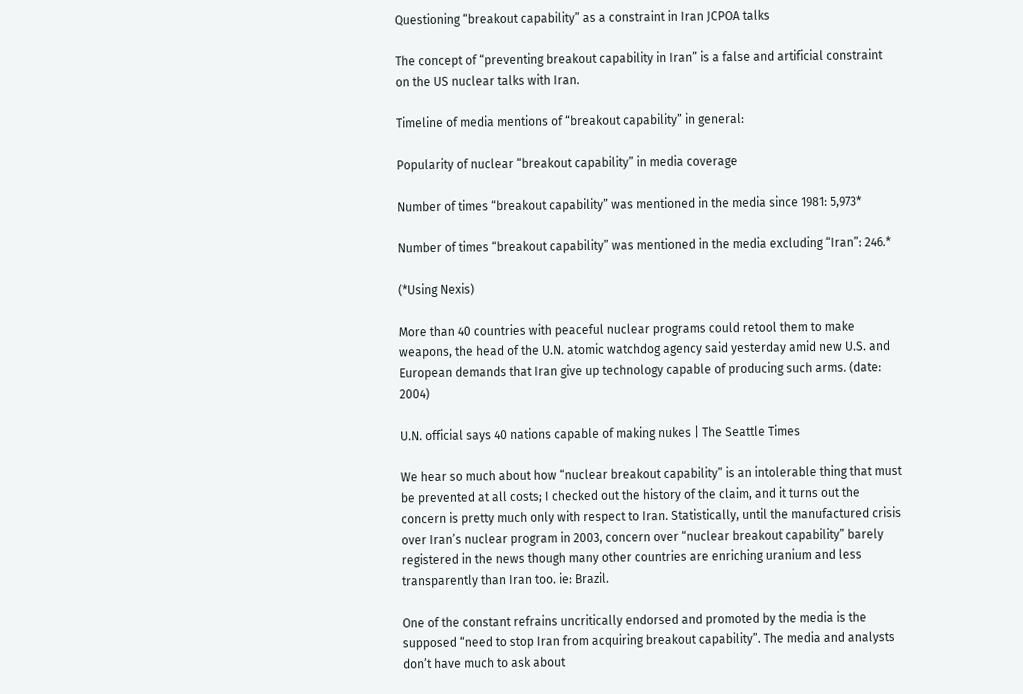Questioning “breakout capability” as a constraint in Iran JCPOA talks

The concept of “preventing breakout capability in Iran” is a false and artificial constraint on the US nuclear talks with Iran.

Timeline of media mentions of “breakout capability” in general:

Popularity of nuclear “breakout capability” in media coverage

Number of times “breakout capability” was mentioned in the media since 1981: 5,973*

Number of times “breakout capability” was mentioned in the media excluding “Iran”: 246.*

(*Using Nexis)

More than 40 countries with peaceful nuclear programs could retool them to make weapons, the head of the U.N. atomic watchdog agency said yesterday amid new U.S. and European demands that Iran give up technology capable of producing such arms. (date: 2004)

U.N. official says 40 nations capable of making nukes | The Seattle Times

We hear so much about how “nuclear breakout capability” is an intolerable thing that must be prevented at all costs; I checked out the history of the claim, and it turns out the concern is pretty much only with respect to Iran. Statistically, until the manufactured crisis over Iran’s nuclear program in 2003, concern over “nuclear breakout capability” barely registered in the news though many other countries are enriching uranium and less transparently than Iran too. ie: Brazil.

One of the constant refrains uncritically endorsed and promoted by the media is the supposed “need to stop Iran from acquiring breakout capability”. The media and analysts don’t have much to ask about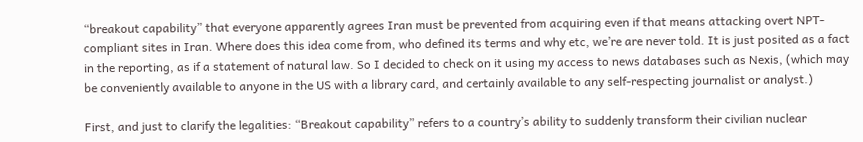“breakout capability” that everyone apparently agrees Iran must be prevented from acquiring even if that means attacking overt NPT-compliant sites in Iran. Where does this idea come from, who defined its terms and why etc, we’re are never told. It is just posited as a fact in the reporting, as if a statement of natural law. So I decided to check on it using my access to news databases such as Nexis, (which may be conveniently available to anyone in the US with a library card, and certainly available to any self-respecting journalist or analyst.)

First, and just to clarify the legalities: “Breakout capability” refers to a country’s ability to suddenly transform their civilian nuclear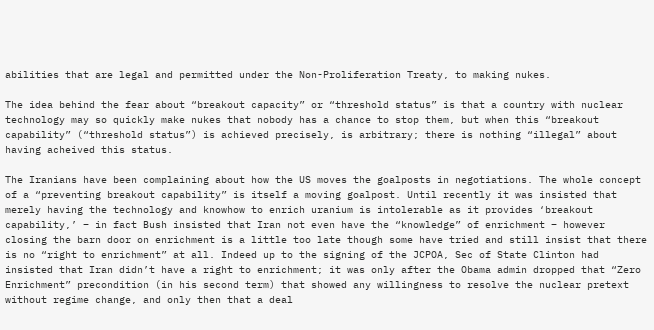abilities that are legal and permitted under the Non-Proliferation Treaty, to making nukes.

The idea behind the fear about “breakout capacity” or “threshold status” is that a country with nuclear technology may so quickly make nukes that nobody has a chance to stop them, but when this “breakout capability” (“threshold status”) is achieved precisely, is arbitrary; there is nothing “illegal” about having acheived this status.

The Iranians have been complaining about how the US moves the goalposts in negotiations. The whole concept of a “preventing breakout capability” is itself a moving goalpost. Until recently it was insisted that merely having the technology and knowhow to enrich uranium is intolerable as it provides ‘breakout capability,’ – in fact Bush insisted that Iran not even have the “knowledge” of enrichment – however closing the barn door on enrichment is a little too late though some have tried and still insist that there is no “right to enrichment” at all. Indeed up to the signing of the JCPOA, Sec of State Clinton had insisted that Iran didn’t have a right to enrichment; it was only after the Obama admin dropped that “Zero Enrichment” precondition (in his second term) that showed any willingness to resolve the nuclear pretext without regime change, and only then that a deal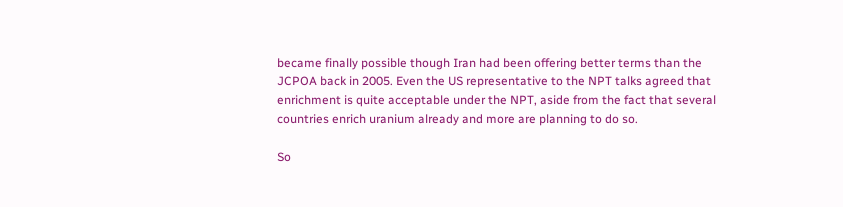became finally possible though Iran had been offering better terms than the JCPOA back in 2005. Even the US representative to the NPT talks agreed that enrichment is quite acceptable under the NPT, aside from the fact that several countries enrich uranium already and more are planning to do so.

So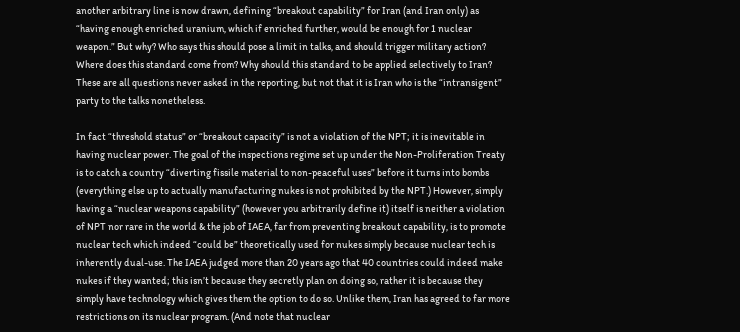another arbitrary line is now drawn, defining “breakout capability” for Iran (and Iran only) as “having enough enriched uranium, which if enriched further, would be enough for 1 nuclear weapon.” But why? Who says this should pose a limit in talks, and should trigger military action? Where does this standard come from? Why should this standard to be applied selectively to Iran? These are all questions never asked in the reporting, but not that it is Iran who is the “intransigent” party to the talks nonetheless.

In fact “threshold status” or “breakout capacity” is not a violation of the NPT; it is inevitable in having nuclear power. The goal of the inspections regime set up under the Non-Proliferation Treaty is to catch a country “diverting fissile material to non-peaceful uses” before it turns into bombs (everything else up to actually manufacturing nukes is not prohibited by the NPT.) However, simply having a “nuclear weapons capability” (however you arbitrarily define it) itself is neither a violation of NPT nor rare in the world & the job of IAEA, far from preventing breakout capability, is to promote nuclear tech which indeed “could be” theoretically used for nukes simply because nuclear tech is inherently dual-use. The IAEA judged more than 20 years ago that 40 countries could indeed make nukes if they wanted; this isn’t because they secretly plan on doing so, rather it is because they simply have technology which gives them the option to do so. Unlike them, Iran has agreed to far more restrictions on its nuclear program. (And note that nuclear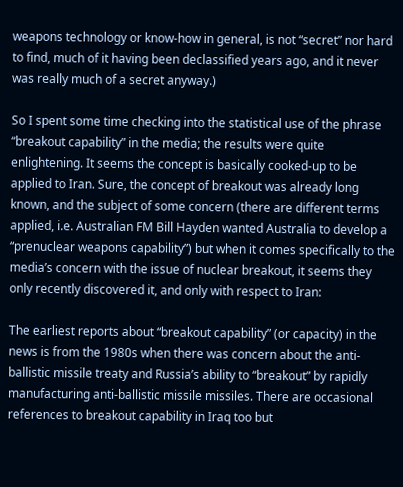weapons technology or know-how in general, is not “secret” nor hard to find, much of it having been declassified years ago, and it never was really much of a secret anyway.)

So I spent some time checking into the statistical use of the phrase “breakout capability” in the media; the results were quite enlightening. It seems the concept is basically cooked-up to be applied to Iran. Sure, the concept of breakout was already long known, and the subject of some concern (there are different terms applied, i.e. Australian FM Bill Hayden wanted Australia to develop a “prenuclear weapons capability”) but when it comes specifically to the media’s concern with the issue of nuclear breakout, it seems they only recently discovered it, and only with respect to Iran:

The earliest reports about “breakout capability” (or capacity) in the news is from the 1980s when there was concern about the anti-ballistic missile treaty and Russia’s ability to “breakout” by rapidly manufacturing anti-ballistic missile missiles. There are occasional references to breakout capability in Iraq too but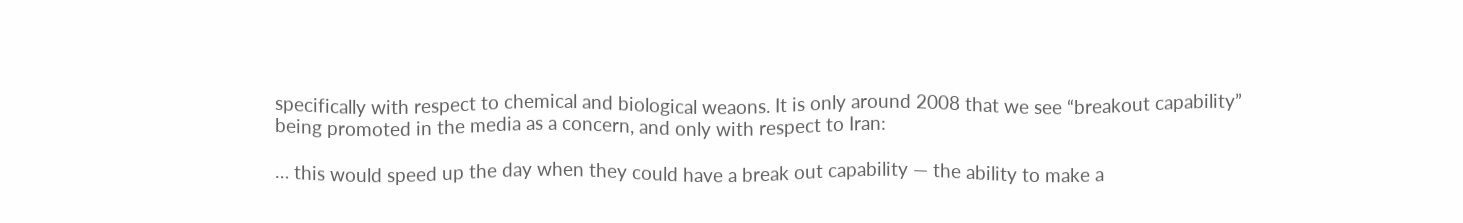specifically with respect to chemical and biological weaons. It is only around 2008 that we see “breakout capability” being promoted in the media as a concern, and only with respect to Iran:

… this would speed up the day when they could have a break out capability — the ability to make a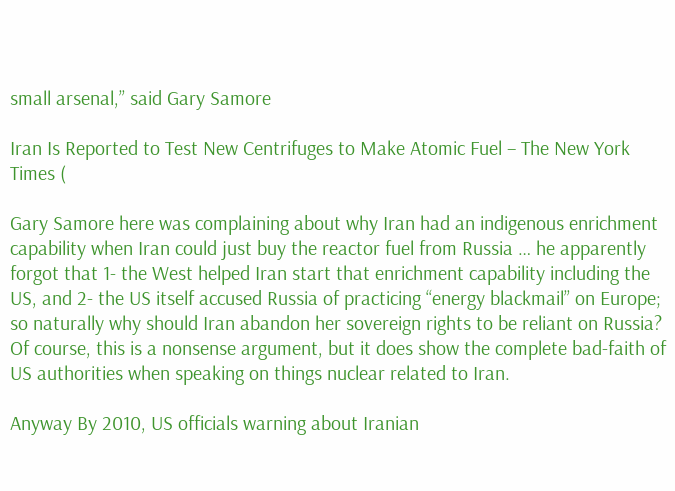small arsenal,” said Gary Samore

Iran Is Reported to Test New Centrifuges to Make Atomic Fuel – The New York Times (

Gary Samore here was complaining about why Iran had an indigenous enrichment capability when Iran could just buy the reactor fuel from Russia … he apparently forgot that 1- the West helped Iran start that enrichment capability including the US, and 2- the US itself accused Russia of practicing “energy blackmail” on Europe; so naturally why should Iran abandon her sovereign rights to be reliant on Russia? Of course, this is a nonsense argument, but it does show the complete bad-faith of US authorities when speaking on things nuclear related to Iran.

Anyway By 2010, US officials warning about Iranian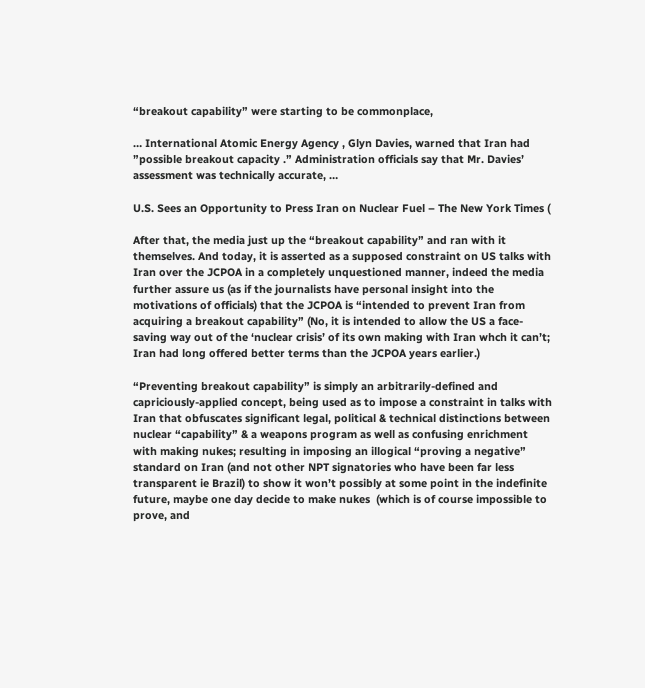“breakout capability” were starting to be commonplace,

… International Atomic Energy Agency , Glyn Davies, warned that Iran had ”possible breakout capacity .” Administration officials say that Mr. Davies’ assessment was technically accurate, …

U.S. Sees an Opportunity to Press Iran on Nuclear Fuel – The New York Times (

After that, the media just up the “breakout capability” and ran with it themselves. And today, it is asserted as a supposed constraint on US talks with Iran over the JCPOA in a completely unquestioned manner, indeed the media further assure us (as if the journalists have personal insight into the motivations of officials) that the JCPOA is “intended to prevent Iran from acquiring a breakout capability” (No, it is intended to allow the US a face-saving way out of the ‘nuclear crisis’ of its own making with Iran whch it can’t; Iran had long offered better terms than the JCPOA years earlier.)

“Preventing breakout capability” is simply an arbitrarily-defined and capriciously-applied concept, being used as to impose a constraint in talks with Iran that obfuscates significant legal, political & technical distinctions between nuclear “capability” & a weapons program as well as confusing enrichment with making nukes; resulting in imposing an illogical “proving a negative” standard on Iran (and not other NPT signatories who have been far less transparent ie Brazil) to show it won’t possibly at some point in the indefinite future, maybe one day decide to make nukes  (which is of course impossible to prove, and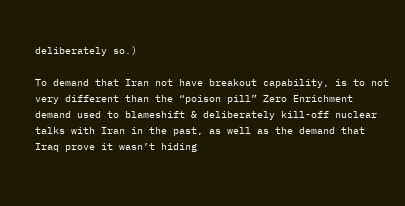deliberately so.)

To demand that Iran not have breakout capability, is to not very different than the “poison pill” Zero Enrichment demand used to blameshift & deliberately kill-off nuclear talks with Iran in the past, as well as the demand that Iraq prove it wasn’t hiding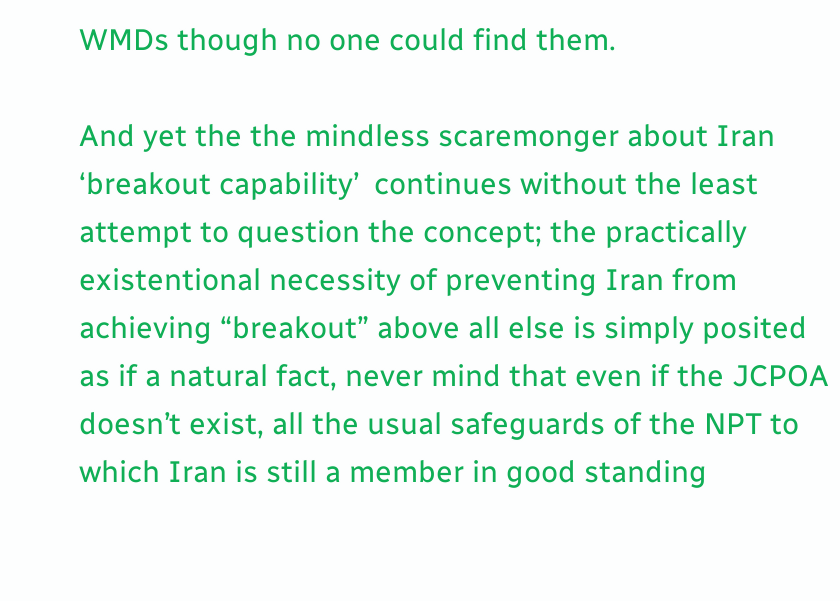WMDs though no one could find them.

And yet the the mindless scaremonger about Iran ‘breakout capability’  continues without the least attempt to question the concept; the practically existentional necessity of preventing Iran from achieving “breakout” above all else is simply posited as if a natural fact, never mind that even if the JCPOA doesn’t exist, all the usual safeguards of the NPT to which Iran is still a member in good standing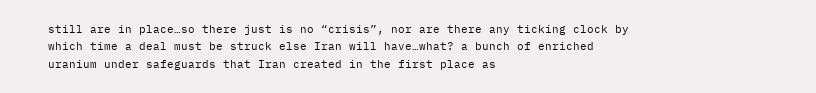still are in place…so there just is no “crisis”, nor are there any ticking clock by which time a deal must be struck else Iran will have…what? a bunch of enriched uranium under safeguards that Iran created in the first place as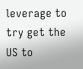leverage to try get the US to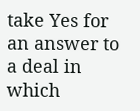take Yes for an answer to a deal in which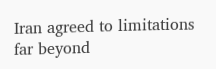Iran agreed to limitations far beyond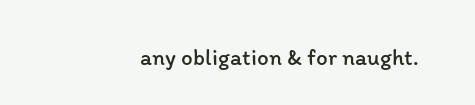any obligation & for naught.